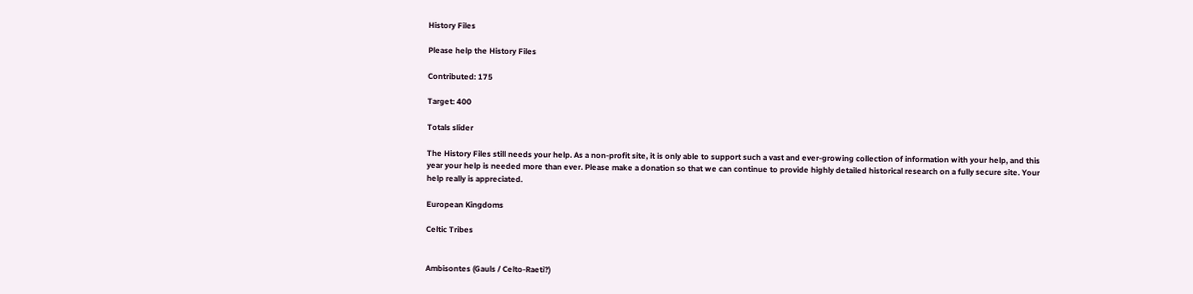History Files

Please help the History Files

Contributed: 175

Target: 400

Totals slider

The History Files still needs your help. As a non-profit site, it is only able to support such a vast and ever-growing collection of information with your help, and this year your help is needed more than ever. Please make a donation so that we can continue to provide highly detailed historical research on a fully secure site. Your help really is appreciated.

European Kingdoms

Celtic Tribes


Ambisontes (Gauls / Celto-Raeti?)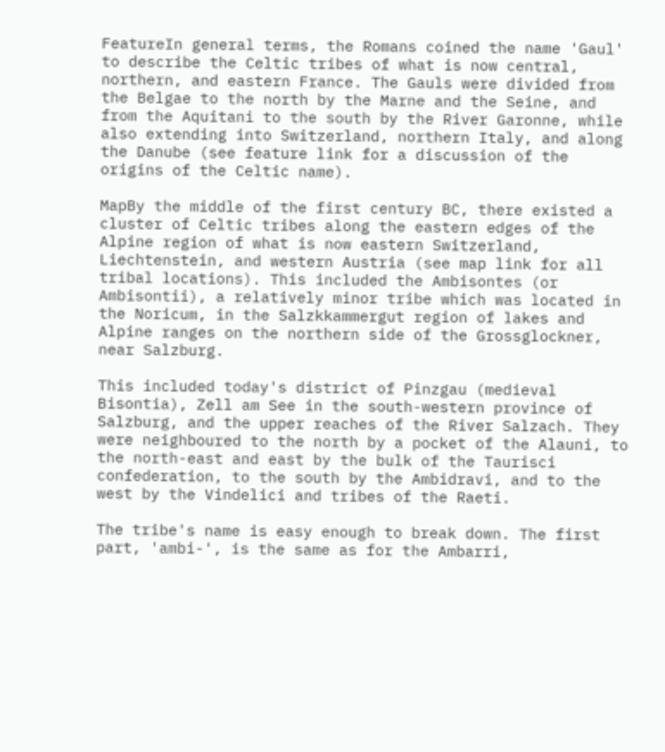FeatureIn general terms, the Romans coined the name 'Gaul' to describe the Celtic tribes of what is now central, northern, and eastern France. The Gauls were divided from the Belgae to the north by the Marne and the Seine, and from the Aquitani to the south by the River Garonne, while also extending into Switzerland, northern Italy, and along the Danube (see feature link for a discussion of the origins of the Celtic name).

MapBy the middle of the first century BC, there existed a cluster of Celtic tribes along the eastern edges of the Alpine region of what is now eastern Switzerland, Liechtenstein, and western Austria (see map link for all tribal locations). This included the Ambisontes (or Ambisontii), a relatively minor tribe which was located in the Noricum, in the Salzkkammergut region of lakes and Alpine ranges on the northern side of the Grossglockner, near Salzburg.

This included today's district of Pinzgau (medieval Bisontia), Zell am See in the south-western province of Salzburg, and the upper reaches of the River Salzach. They were neighboured to the north by a pocket of the Alauni, to the north-east and east by the bulk of the Taurisci confederation, to the south by the Ambidravi, and to the west by the Vindelici and tribes of the Raeti.

The tribe's name is easy enough to break down. The first part, 'ambi-', is the same as for the Ambarri,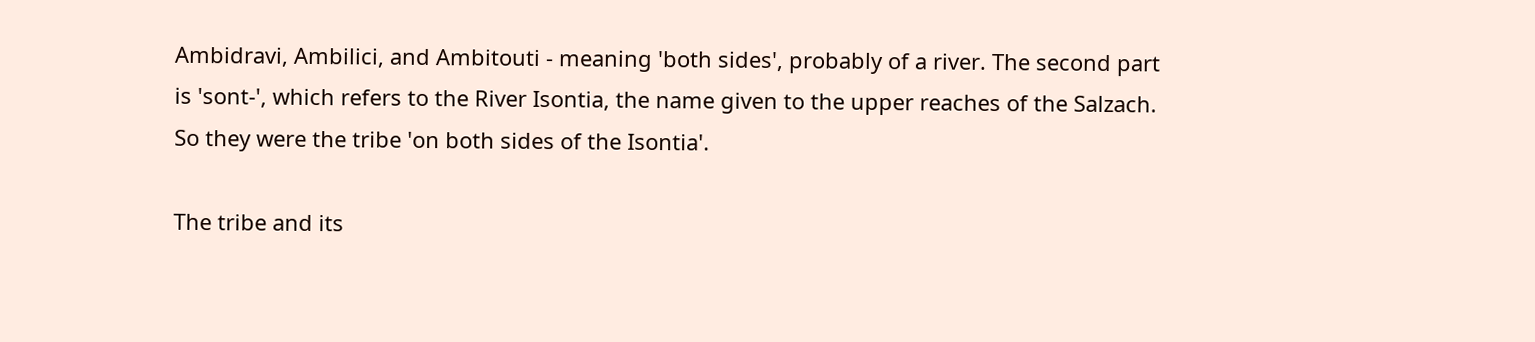Ambidravi, Ambilici, and Ambitouti - meaning 'both sides', probably of a river. The second part is 'sont-', which refers to the River Isontia, the name given to the upper reaches of the Salzach. So they were the tribe 'on both sides of the Isontia'.

The tribe and its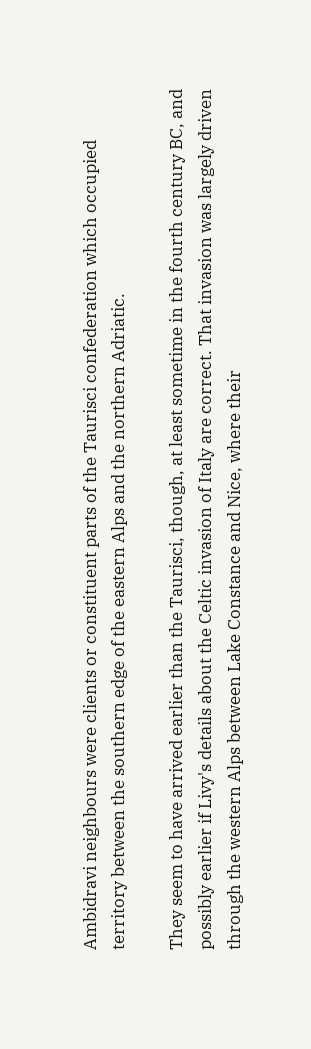Ambidravi neighbours were clients or constituent parts of the Taurisci confederation which occupied territory between the southern edge of the eastern Alps and the northern Adriatic.

They seem to have arrived earlier than the Taurisci, though, at least sometime in the fourth century BC, and possibly earlier if Livy's details about the Celtic invasion of Italy are correct. That invasion was largely driven through the western Alps between Lake Constance and Nice, where their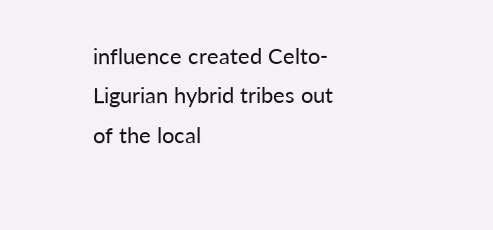influence created Celto-Ligurian hybrid tribes out of the local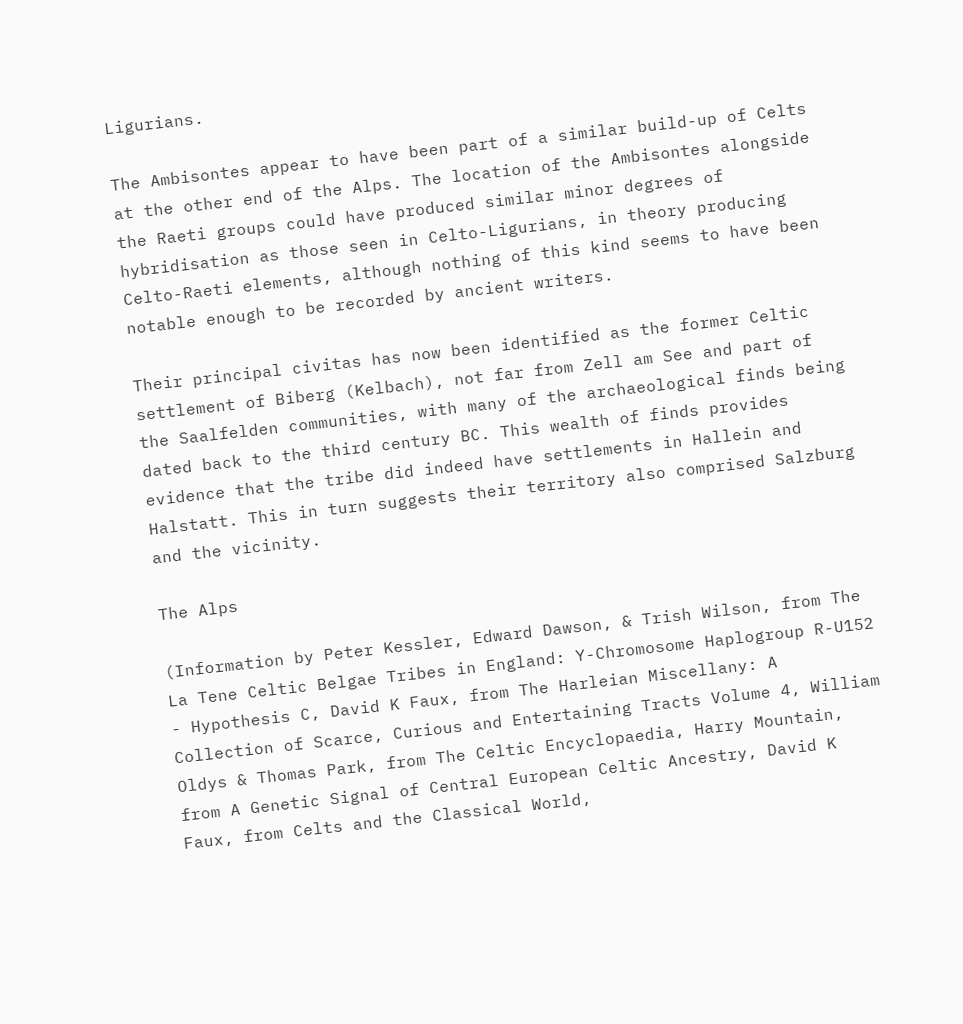Ligurians.

The Ambisontes appear to have been part of a similar build-up of Celts at the other end of the Alps. The location of the Ambisontes alongside the Raeti groups could have produced similar minor degrees of hybridisation as those seen in Celto-Ligurians, in theory producing Celto-Raeti elements, although nothing of this kind seems to have been notable enough to be recorded by ancient writers.

Their principal civitas has now been identified as the former Celtic settlement of Biberg (Kelbach), not far from Zell am See and part of the Saalfelden communities, with many of the archaeological finds being dated back to the third century BC. This wealth of finds provides evidence that the tribe did indeed have settlements in Hallein and Halstatt. This in turn suggests their territory also comprised Salzburg and the vicinity.

The Alps

(Information by Peter Kessler, Edward Dawson, & Trish Wilson, from The La Tene Celtic Belgae Tribes in England: Y-Chromosome Haplogroup R-U152 - Hypothesis C, David K Faux, from The Harleian Miscellany: A Collection of Scarce, Curious and Entertaining Tracts Volume 4, William Oldys & Thomas Park, from The Celtic Encyclopaedia, Harry Mountain, from A Genetic Signal of Central European Celtic Ancestry, David K Faux, from Celts and the Classical World,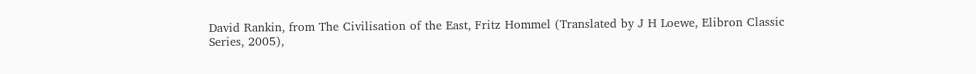David Rankin, from The Civilisation of the East, Fritz Hommel (Translated by J H Loewe, Elibron Classic Series, 2005),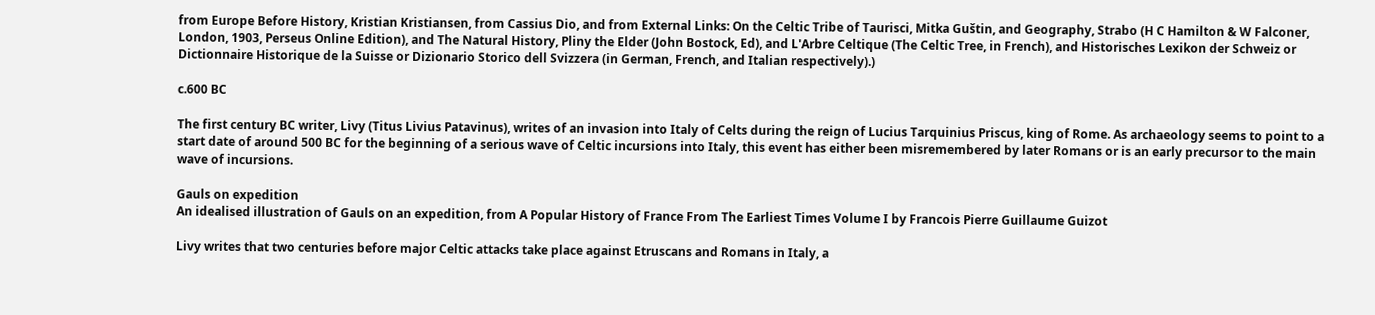from Europe Before History, Kristian Kristiansen, from Cassius Dio, and from External Links: On the Celtic Tribe of Taurisci, Mitka Guštin, and Geography, Strabo (H C Hamilton & W Falconer, London, 1903, Perseus Online Edition), and The Natural History, Pliny the Elder (John Bostock, Ed), and L'Arbre Celtique (The Celtic Tree, in French), and Historisches Lexikon der Schweiz or Dictionnaire Historique de la Suisse or Dizionario Storico dell Svizzera (in German, French, and Italian respectively).)

c.600 BC

The first century BC writer, Livy (Titus Livius Patavinus), writes of an invasion into Italy of Celts during the reign of Lucius Tarquinius Priscus, king of Rome. As archaeology seems to point to a start date of around 500 BC for the beginning of a serious wave of Celtic incursions into Italy, this event has either been misremembered by later Romans or is an early precursor to the main wave of incursions.

Gauls on expedition
An idealised illustration of Gauls on an expedition, from A Popular History of France From The Earliest Times Volume I by Francois Pierre Guillaume Guizot

Livy writes that two centuries before major Celtic attacks take place against Etruscans and Romans in Italy, a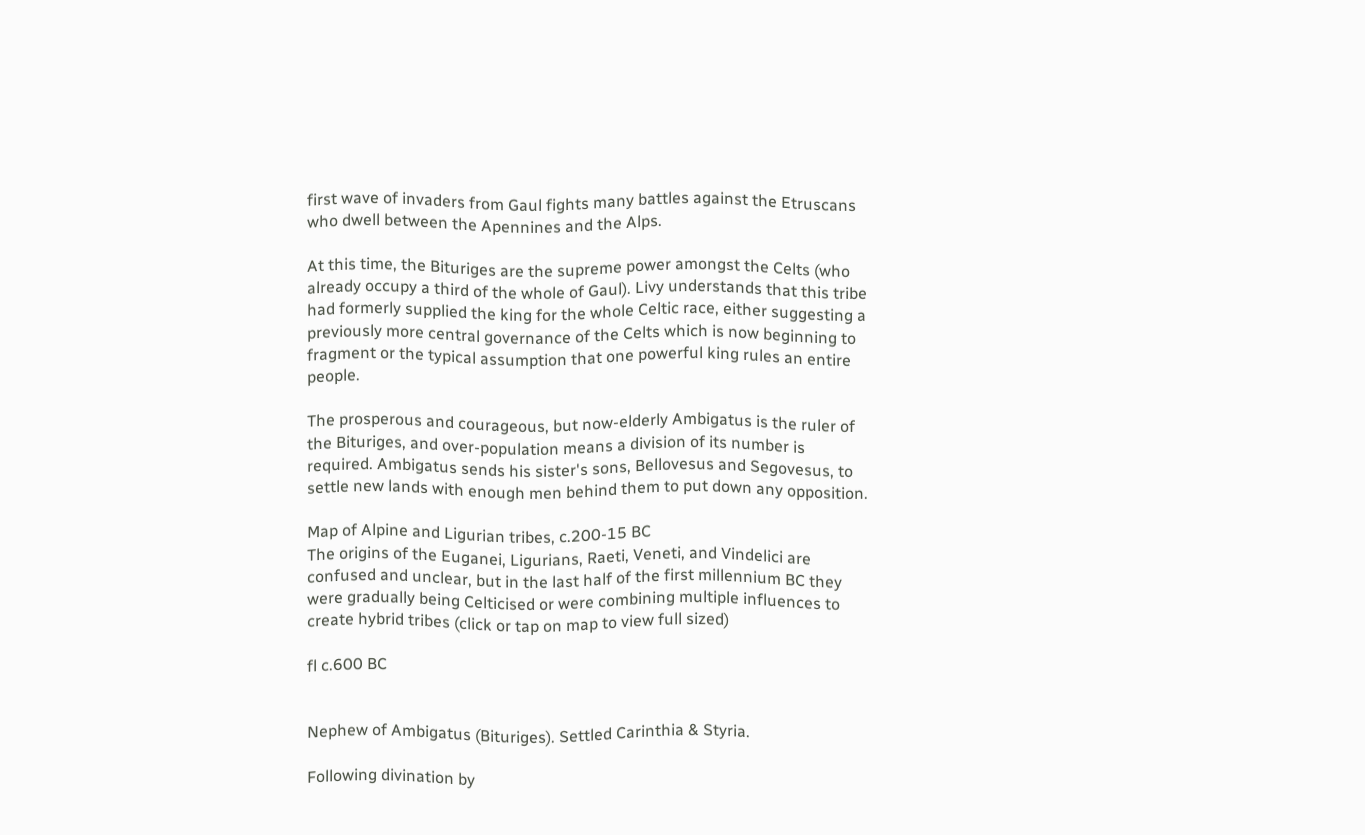first wave of invaders from Gaul fights many battles against the Etruscans who dwell between the Apennines and the Alps.

At this time, the Bituriges are the supreme power amongst the Celts (who already occupy a third of the whole of Gaul). Livy understands that this tribe had formerly supplied the king for the whole Celtic race, either suggesting a previously more central governance of the Celts which is now beginning to fragment or the typical assumption that one powerful king rules an entire people.

The prosperous and courageous, but now-elderly Ambigatus is the ruler of the Bituriges, and over-population means a division of its number is required. Ambigatus sends his sister's sons, Bellovesus and Segovesus, to settle new lands with enough men behind them to put down any opposition.

Map of Alpine and Ligurian tribes, c.200-15 BC
The origins of the Euganei, Ligurians, Raeti, Veneti, and Vindelici are confused and unclear, but in the last half of the first millennium BC they were gradually being Celticised or were combining multiple influences to create hybrid tribes (click or tap on map to view full sized)

fl c.600 BC


Nephew of Ambigatus (Bituriges). Settled Carinthia & Styria.

Following divination by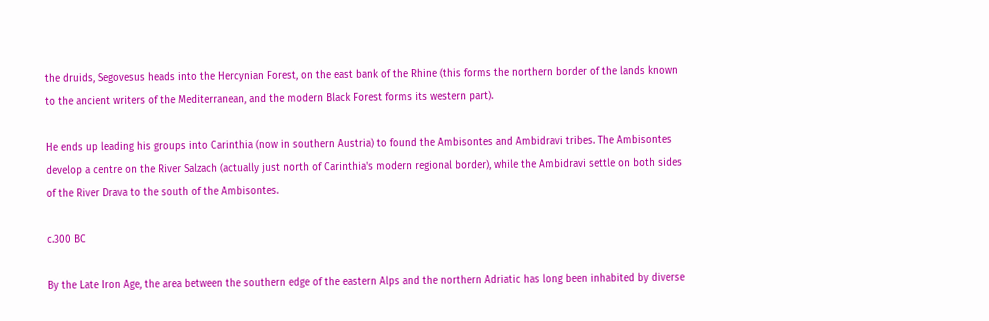the druids, Segovesus heads into the Hercynian Forest, on the east bank of the Rhine (this forms the northern border of the lands known to the ancient writers of the Mediterranean, and the modern Black Forest forms its western part).

He ends up leading his groups into Carinthia (now in southern Austria) to found the Ambisontes and Ambidravi tribes. The Ambisontes develop a centre on the River Salzach (actually just north of Carinthia's modern regional border), while the Ambidravi settle on both sides of the River Drava to the south of the Ambisontes.

c.300 BC

By the Late Iron Age, the area between the southern edge of the eastern Alps and the northern Adriatic has long been inhabited by diverse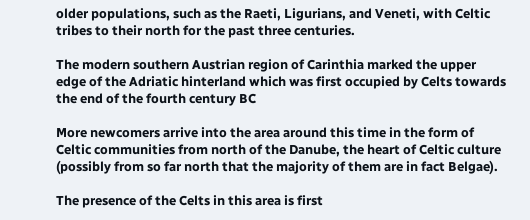older populations, such as the Raeti, Ligurians, and Veneti, with Celtic tribes to their north for the past three centuries.

The modern southern Austrian region of Carinthia marked the upper edge of the Adriatic hinterland which was first occupied by Celts towards the end of the fourth century BC

More newcomers arrive into the area around this time in the form of Celtic communities from north of the Danube, the heart of Celtic culture (possibly from so far north that the majority of them are in fact Belgae).

The presence of the Celts in this area is first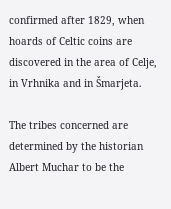confirmed after 1829, when hoards of Celtic coins are discovered in the area of Celje, in Vrhnika and in Šmarjeta.

The tribes concerned are determined by the historian Albert Muchar to be the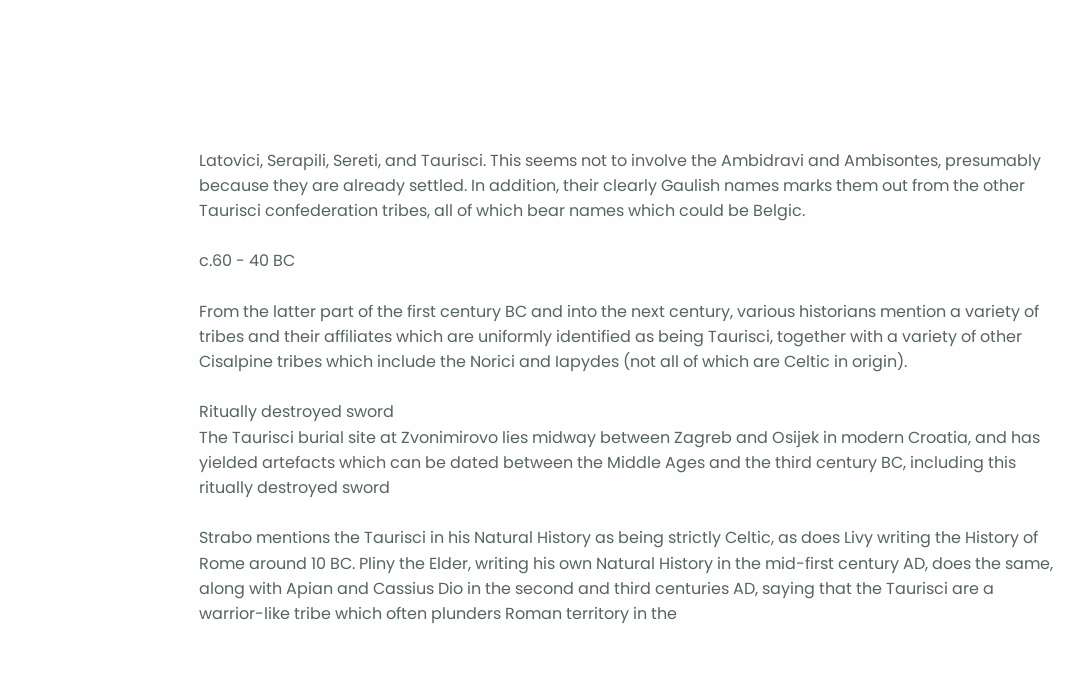Latovici, Serapili, Sereti, and Taurisci. This seems not to involve the Ambidravi and Ambisontes, presumably because they are already settled. In addition, their clearly Gaulish names marks them out from the other Taurisci confederation tribes, all of which bear names which could be Belgic.

c.60 - 40 BC

From the latter part of the first century BC and into the next century, various historians mention a variety of tribes and their affiliates which are uniformly identified as being Taurisci, together with a variety of other Cisalpine tribes which include the Norici and Iapydes (not all of which are Celtic in origin).

Ritually destroyed sword
The Taurisci burial site at Zvonimirovo lies midway between Zagreb and Osijek in modern Croatia, and has yielded artefacts which can be dated between the Middle Ages and the third century BC, including this ritually destroyed sword

Strabo mentions the Taurisci in his Natural History as being strictly Celtic, as does Livy writing the History of Rome around 10 BC. Pliny the Elder, writing his own Natural History in the mid-first century AD, does the same, along with Apian and Cassius Dio in the second and third centuries AD, saying that the Taurisci are a warrior-like tribe which often plunders Roman territory in the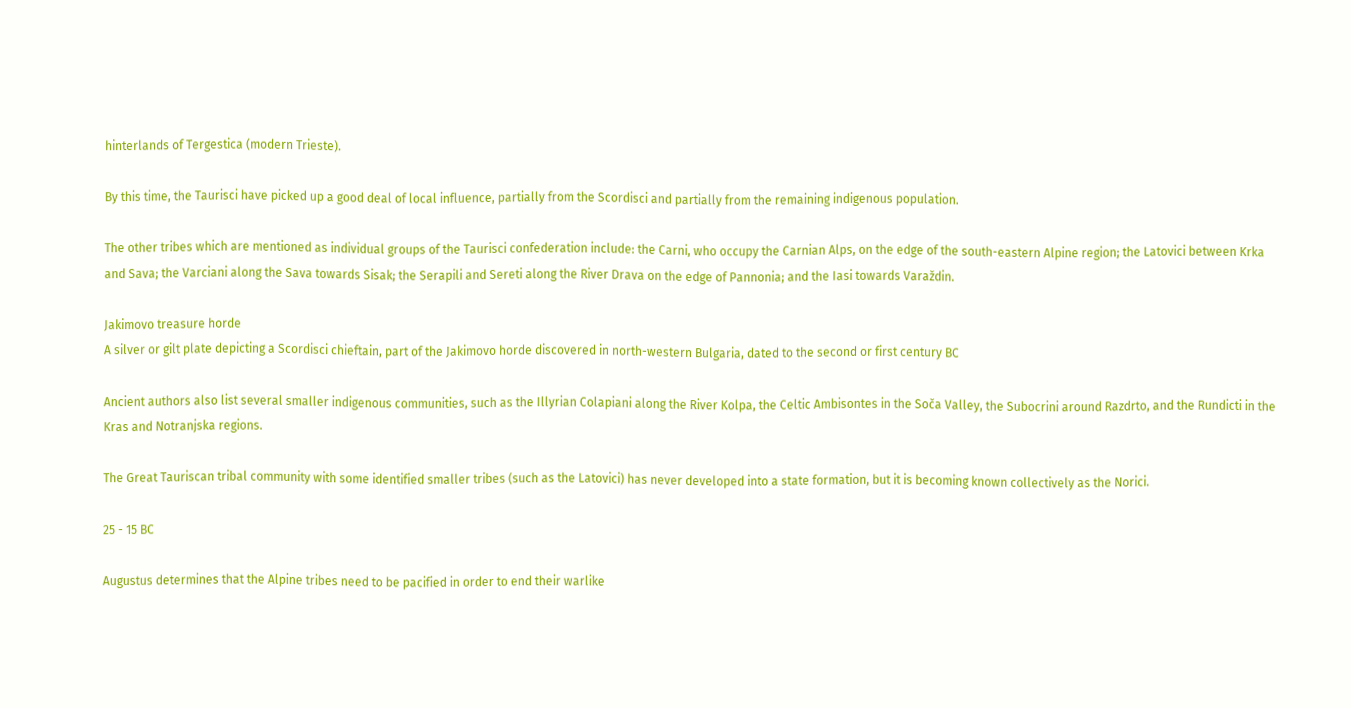hinterlands of Tergestica (modern Trieste).

By this time, the Taurisci have picked up a good deal of local influence, partially from the Scordisci and partially from the remaining indigenous population.

The other tribes which are mentioned as individual groups of the Taurisci confederation include: the Carni, who occupy the Carnian Alps, on the edge of the south-eastern Alpine region; the Latovici between Krka and Sava; the Varciani along the Sava towards Sisak; the Serapili and Sereti along the River Drava on the edge of Pannonia; and the Iasi towards Varaždin.

Jakimovo treasure horde
A silver or gilt plate depicting a Scordisci chieftain, part of the Jakimovo horde discovered in north-western Bulgaria, dated to the second or first century BC

Ancient authors also list several smaller indigenous communities, such as the Illyrian Colapiani along the River Kolpa, the Celtic Ambisontes in the Soča Valley, the Subocrini around Razdrto, and the Rundicti in the Kras and Notranjska regions.

The Great Tauriscan tribal community with some identified smaller tribes (such as the Latovici) has never developed into a state formation, but it is becoming known collectively as the Norici.

25 - 15 BC

Augustus determines that the Alpine tribes need to be pacified in order to end their warlike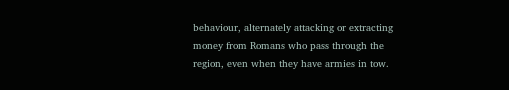behaviour, alternately attacking or extracting money from Romans who pass through the region, even when they have armies in tow.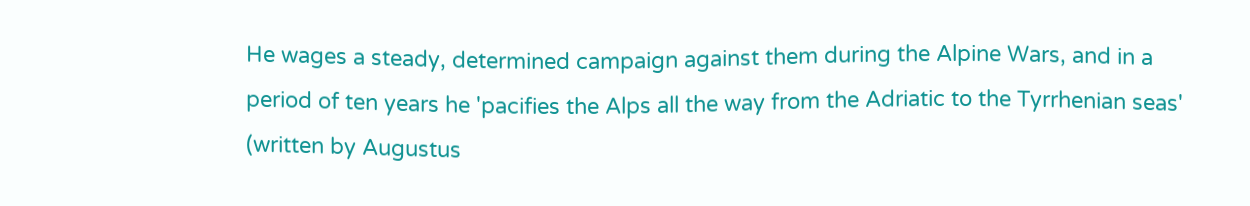He wages a steady, determined campaign against them during the Alpine Wars, and in a period of ten years he 'pacifies the Alps all the way from the Adriatic to the Tyrrhenian seas' (written by Augustus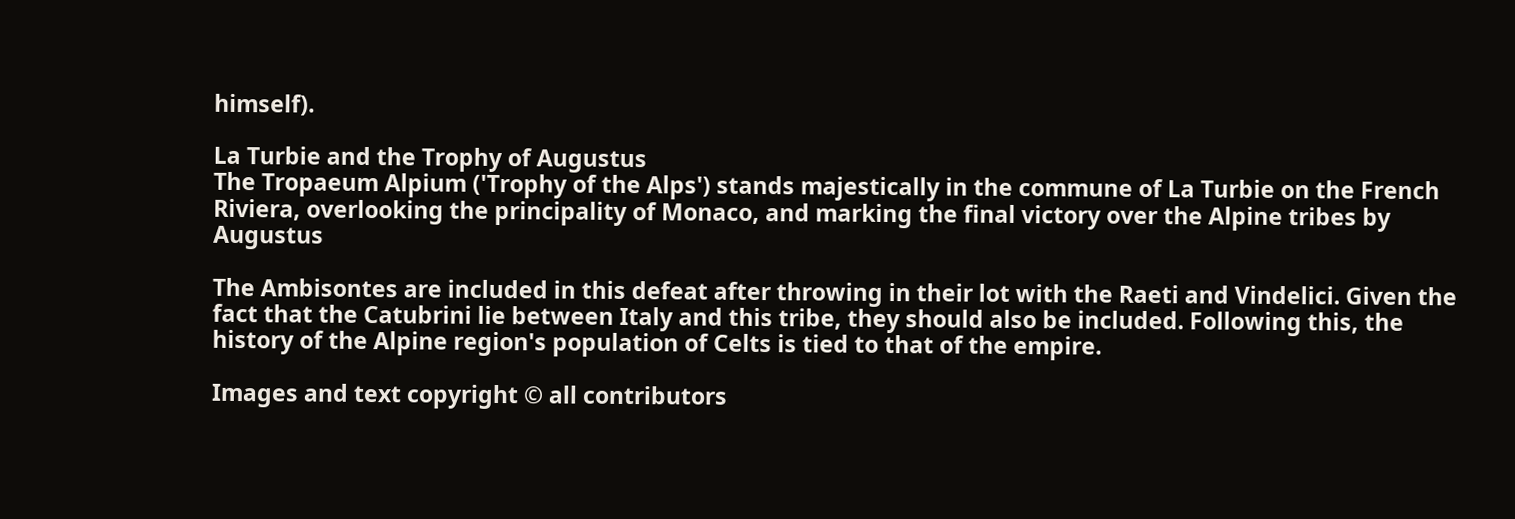himself).

La Turbie and the Trophy of Augustus
The Tropaeum Alpium ('Trophy of the Alps') stands majestically in the commune of La Turbie on the French Riviera, overlooking the principality of Monaco, and marking the final victory over the Alpine tribes by Augustus

The Ambisontes are included in this defeat after throwing in their lot with the Raeti and Vindelici. Given the fact that the Catubrini lie between Italy and this tribe, they should also be included. Following this, the history of the Alpine region's population of Celts is tied to that of the empire.

Images and text copyright © all contributors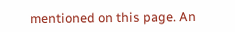mentioned on this page. An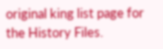original king list page for the History Files.